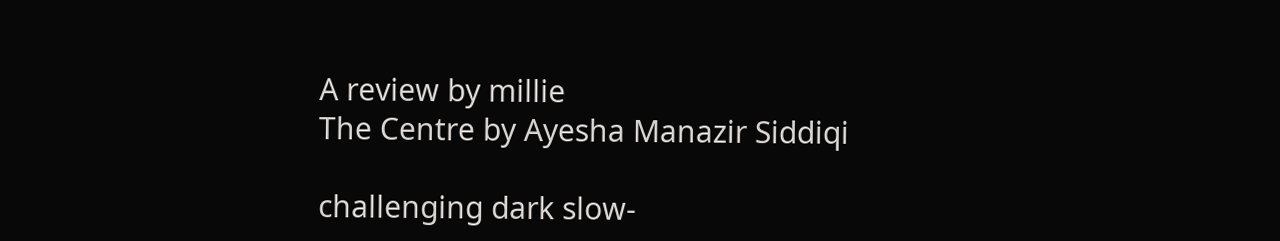A review by millie
The Centre by Ayesha Manazir Siddiqi

challenging dark slow-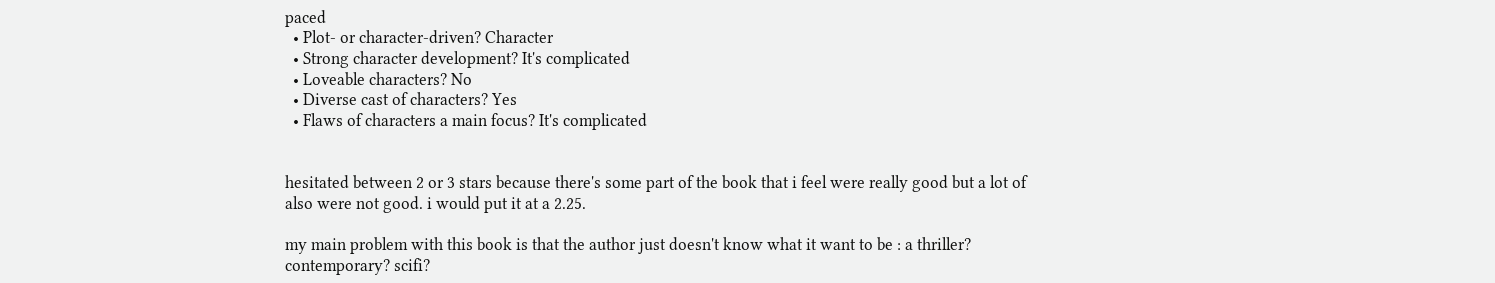paced
  • Plot- or character-driven? Character
  • Strong character development? It's complicated
  • Loveable characters? No
  • Diverse cast of characters? Yes
  • Flaws of characters a main focus? It's complicated


hesitated between 2 or 3 stars because there's some part of the book that i feel were really good but a lot of also were not good. i would put it at a 2.25.

my main problem with this book is that the author just doesn't know what it want to be : a thriller? contemporary? scifi?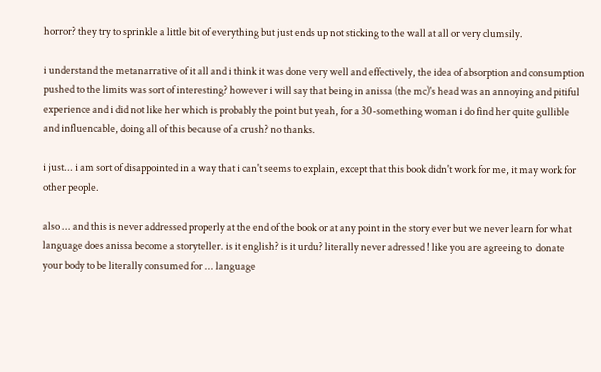horror? they try to sprinkle a little bit of everything but just ends up not sticking to the wall at all or very clumsily.

i understand the metanarrative of it all and i think it was done very well and effectively, the idea of absorption and consumption pushed to the limits was sort of interesting? however i will say that being in anissa (the mc)'s head was an annoying and pitiful experience and i did not like her which is probably the point but yeah, for a 30-something woman i do find her quite gullible and influencable, doing all of this because of a crush? no thanks.

i just... i am sort of disappointed in a way that i can't seems to explain, except that this book didn't work for me, it may work for other people.

also ... and this is never addressed properly at the end of the book or at any point in the story ever but we never learn for what language does anissa become a storyteller. is it english? is it urdu? literally never adressed ! like you are agreeing to  donate your body to be literally consumed for ... language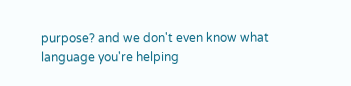purpose? and we don't even know what language you're helping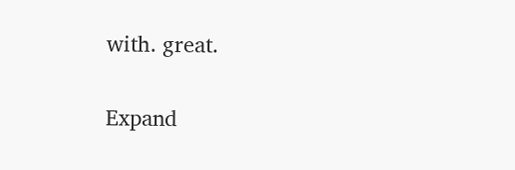with. great.

Expand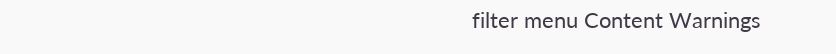filter menu Content Warnings